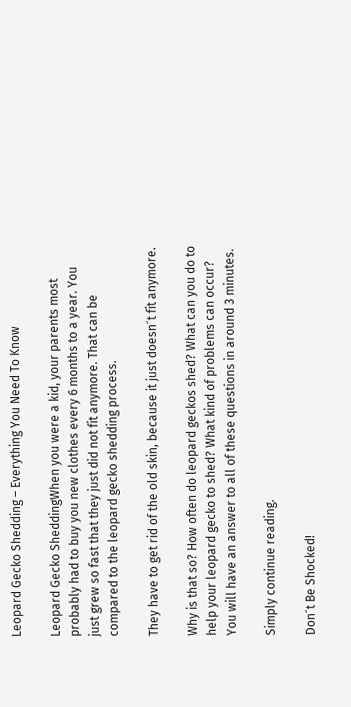Leopard Gecko Shedding – Everything You Need To Know

Leopard Gecko SheddingWhen you were a kid, your parents most probably had to buy you new clothes every 6 months to a year. You just grew so fast that they just did not fit anymore. That can be compared to the leopard gecko shedding process.

They have to get rid of the old skin, because it just doesn´t fit anymore.

Why is that so? How often do leopard geckos shed? What can you do to help your leopard gecko to shed? What kind of problems can occur? You will have an answer to all of these questions in around 3 minutes.

Simply continue reading.

Don´t Be Shocked!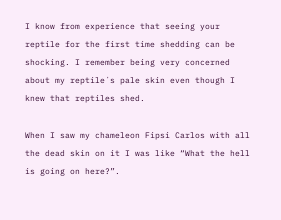I know from experience that seeing your reptile for the first time shedding can be shocking. I remember being very concerned about my reptile´s pale skin even though I knew that reptiles shed.

When I saw my chameleon Fipsi Carlos with all the dead skin on it I was like “What the hell is going on here?”.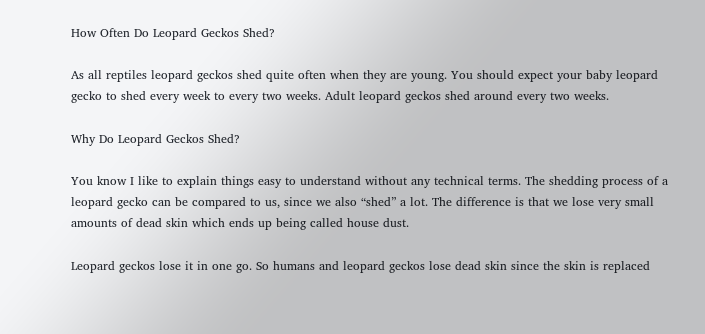How Often Do Leopard Geckos Shed?

As all reptiles leopard geckos shed quite often when they are young. You should expect your baby leopard gecko to shed every week to every two weeks. Adult leopard geckos shed around every two weeks.

Why Do Leopard Geckos Shed?

You know I like to explain things easy to understand without any technical terms. The shedding process of a leopard gecko can be compared to us, since we also “shed” a lot. The difference is that we lose very small amounts of dead skin which ends up being called house dust.

Leopard geckos lose it in one go. So humans and leopard geckos lose dead skin since the skin is replaced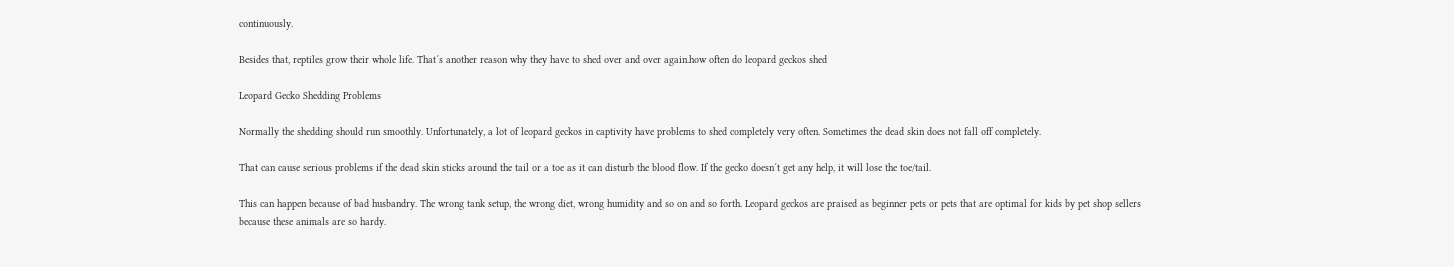continuously.

Besides that, reptiles grow their whole life. That´s another reason why they have to shed over and over again.how often do leopard geckos shed

Leopard Gecko Shedding Problems

Normally the shedding should run smoothly. Unfortunately, a lot of leopard geckos in captivity have problems to shed completely very often. Sometimes the dead skin does not fall off completely.

That can cause serious problems if the dead skin sticks around the tail or a toe as it can disturb the blood flow. If the gecko doesn´t get any help, it will lose the toe/tail.

This can happen because of bad husbandry. The wrong tank setup, the wrong diet, wrong humidity and so on and so forth. Leopard geckos are praised as beginner pets or pets that are optimal for kids by pet shop sellers because these animals are so hardy.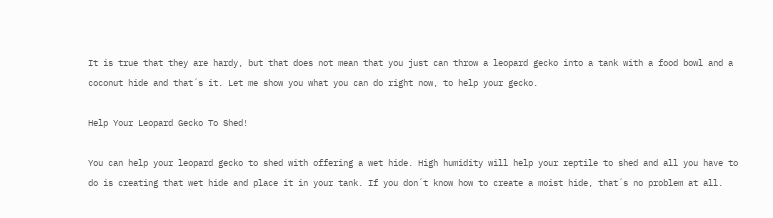It is true that they are hardy, but that does not mean that you just can throw a leopard gecko into a tank with a food bowl and a coconut hide and that´s it. Let me show you what you can do right now, to help your gecko.

Help Your Leopard Gecko To Shed!

You can help your leopard gecko to shed with offering a wet hide. High humidity will help your reptile to shed and all you have to do is creating that wet hide and place it in your tank. If you don´t know how to create a moist hide, that´s no problem at all.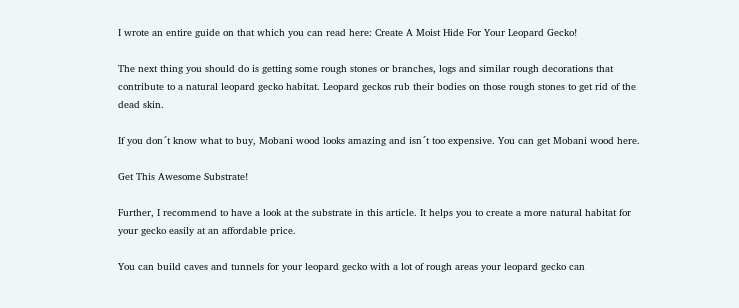I wrote an entire guide on that which you can read here: Create A Moist Hide For Your Leopard Gecko!

The next thing you should do is getting some rough stones or branches, logs and similar rough decorations that contribute to a natural leopard gecko habitat. Leopard geckos rub their bodies on those rough stones to get rid of the dead skin.

If you don´t know what to buy, Mobani wood looks amazing and isn´t too expensive. You can get Mobani wood here.

Get This Awesome Substrate!

Further, I recommend to have a look at the substrate in this article. It helps you to create a more natural habitat for your gecko easily at an affordable price.

You can build caves and tunnels for your leopard gecko with a lot of rough areas your leopard gecko can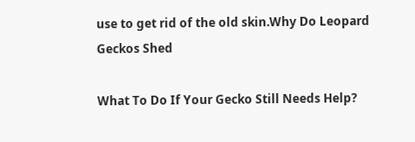use to get rid of the old skin.Why Do Leopard Geckos Shed

What To Do If Your Gecko Still Needs Help?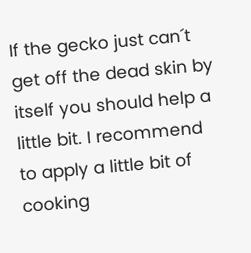If the gecko just can´t get off the dead skin by itself you should help a little bit. I recommend to apply a little bit of cooking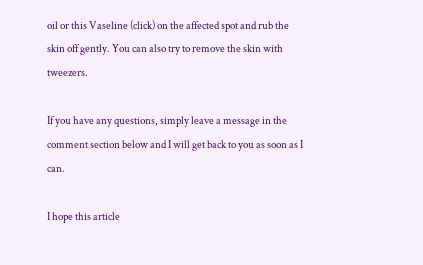oil or this Vaseline (click) on the affected spot and rub the skin off gently. You can also try to remove the skin with tweezers.

If you have any questions, simply leave a message in the comment section below and I will get back to you as soon as I can.

I hope this article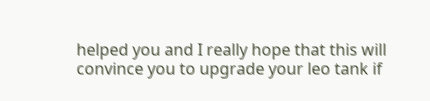helped you and I really hope that this will convince you to upgrade your leo tank if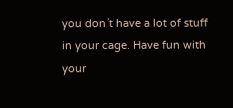you don´t have a lot of stuff in your cage. Have fun with your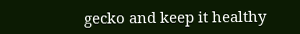gecko and keep it healthy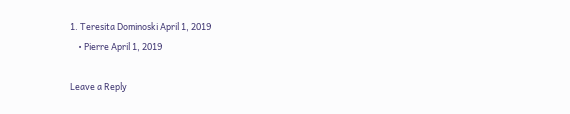1. Teresita Dominoski April 1, 2019
    • Pierre April 1, 2019

Leave a Reply